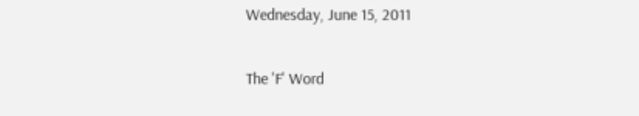Wednesday, June 15, 2011

The 'F' Word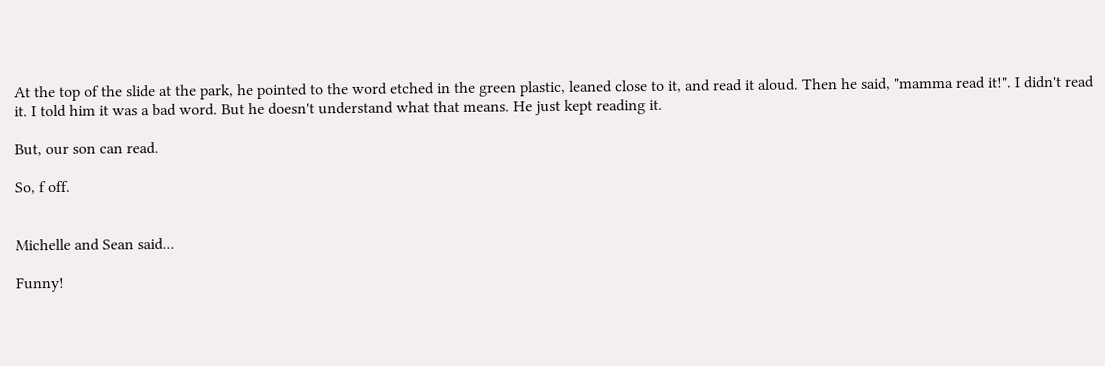At the top of the slide at the park, he pointed to the word etched in the green plastic, leaned close to it, and read it aloud. Then he said, "mamma read it!". I didn't read it. I told him it was a bad word. But he doesn't understand what that means. He just kept reading it.

But, our son can read.

So, f off.


Michelle and Sean said...

Funny!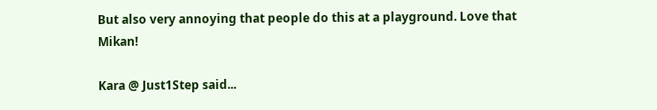But also very annoying that people do this at a playground. Love that Mikan!

Kara @ Just1Step said...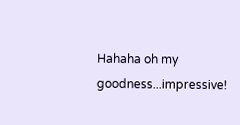Hahaha oh my goodness...impressive!